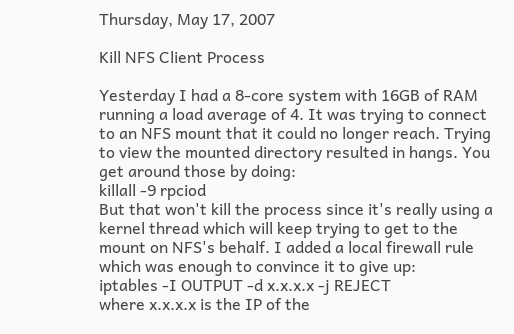Thursday, May 17, 2007

Kill NFS Client Process

Yesterday I had a 8-core system with 16GB of RAM running a load average of 4. It was trying to connect to an NFS mount that it could no longer reach. Trying to view the mounted directory resulted in hangs. You get around those by doing:
killall -9 rpciod
But that won't kill the process since it's really using a kernel thread which will keep trying to get to the mount on NFS's behalf. I added a local firewall rule which was enough to convince it to give up:
iptables -I OUTPUT -d x.x.x.x -j REJECT
where x.x.x.x is the IP of the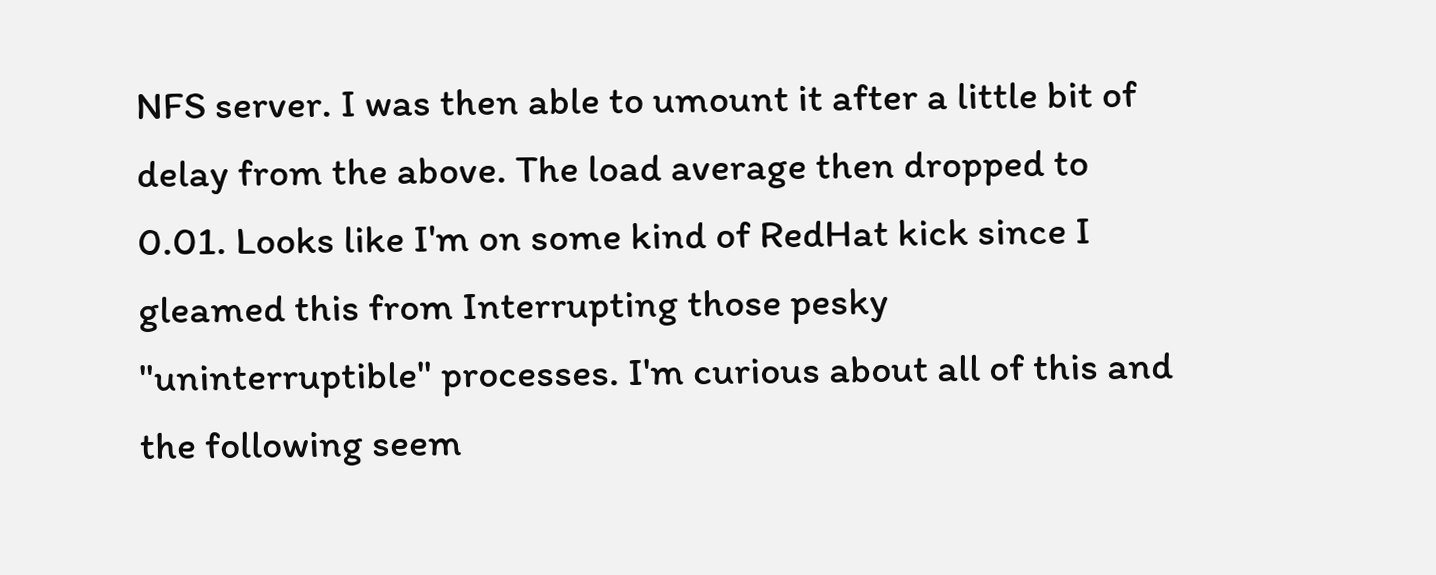NFS server. I was then able to umount it after a little bit of delay from the above. The load average then dropped to 0.01. Looks like I'm on some kind of RedHat kick since I gleamed this from Interrupting those pesky "uninterruptible" processes. I'm curious about all of this and the following seem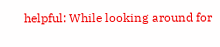helpful: While looking around for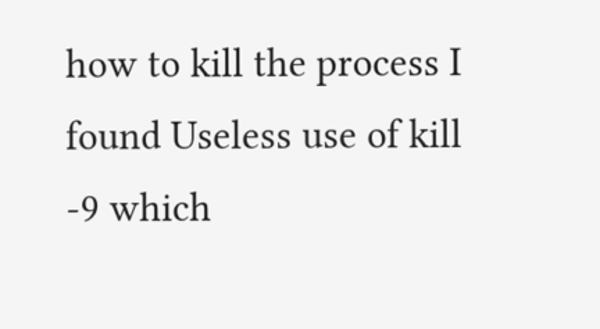how to kill the process I found Useless use of kill -9 which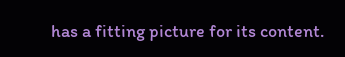has a fitting picture for its content.